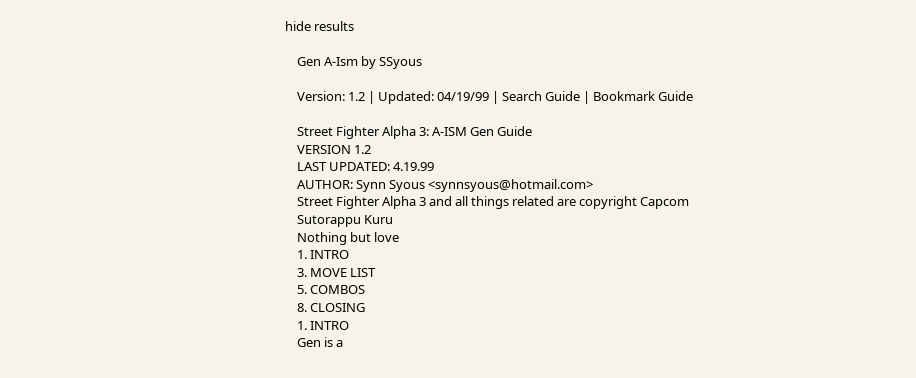hide results

    Gen A-Ism by SSyous

    Version: 1.2 | Updated: 04/19/99 | Search Guide | Bookmark Guide

    Street Fighter Alpha 3: A-ISM Gen Guide
    VERSION 1.2
    LAST UPDATED: 4.19.99
    AUTHOR: Synn Syous <synnsyous@hotmail.com>
    Street Fighter Alpha 3 and all things related are copyright Capcom
    Sutorappu Kuru
    Nothing but love
    1. INTRO
    3. MOVE LIST
    5. COMBOS
    8. CLOSING
    1. INTRO
    Gen is a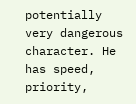potentially very dangerous character. He has speed, priority,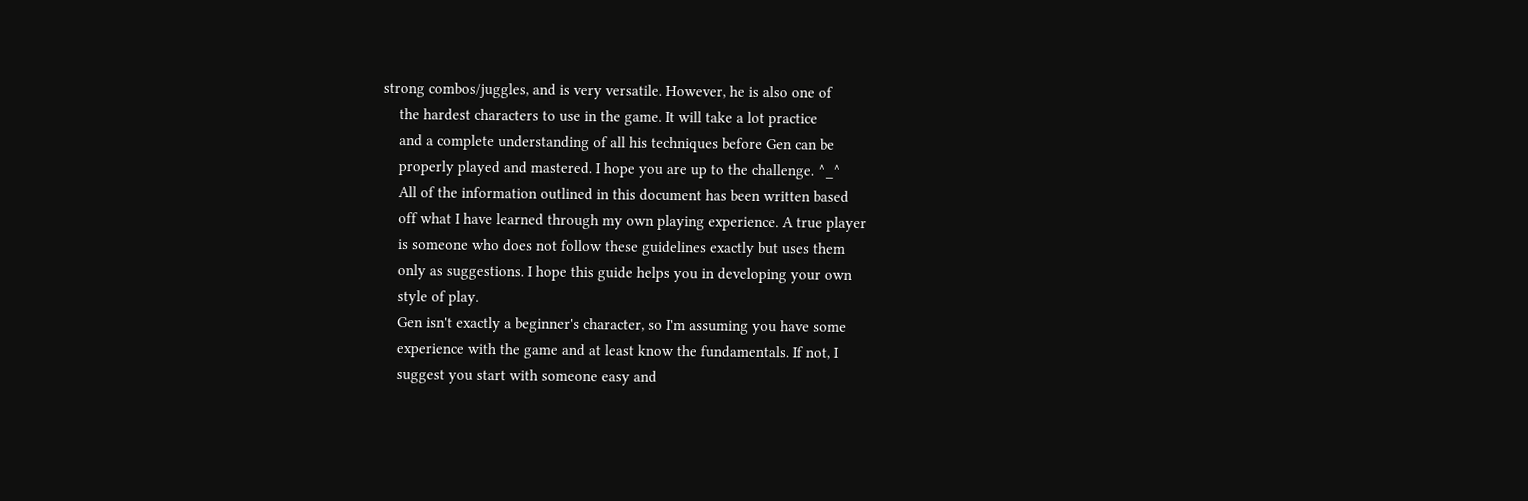strong combos/juggles, and is very versatile. However, he is also one of
    the hardest characters to use in the game. It will take a lot practice
    and a complete understanding of all his techniques before Gen can be
    properly played and mastered. I hope you are up to the challenge. ^_^
    All of the information outlined in this document has been written based
    off what I have learned through my own playing experience. A true player
    is someone who does not follow these guidelines exactly but uses them
    only as suggestions. I hope this guide helps you in developing your own
    style of play.
    Gen isn't exactly a beginner's character, so I'm assuming you have some
    experience with the game and at least know the fundamentals. If not, I
    suggest you start with someone easy and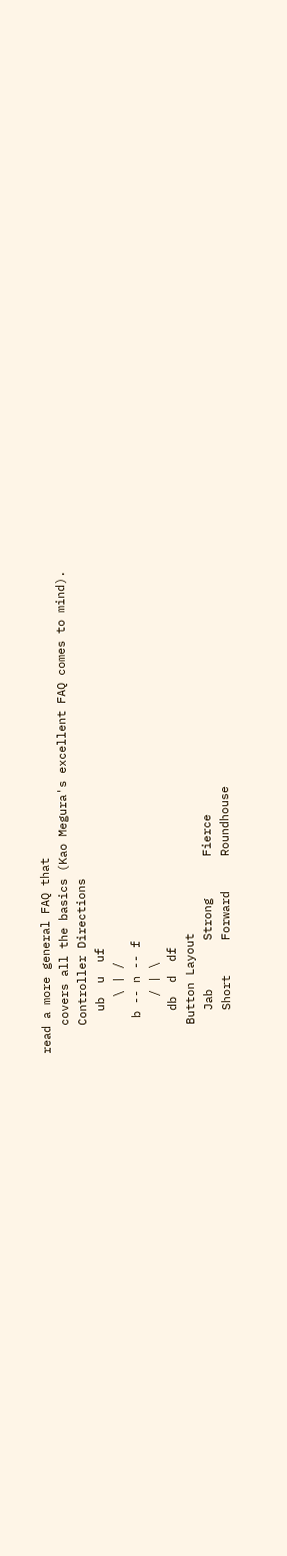read a more general FAQ that
    covers all the basics (Kao Megura's excellent FAQ comes to mind).
    Controller Directions
      ub  u  uf
        \ | /
     b -- n -- f
        / | \
      db  d  df
    Button Layout
      Jab       Strong      Fierce
      Short     Forward     Roundhouse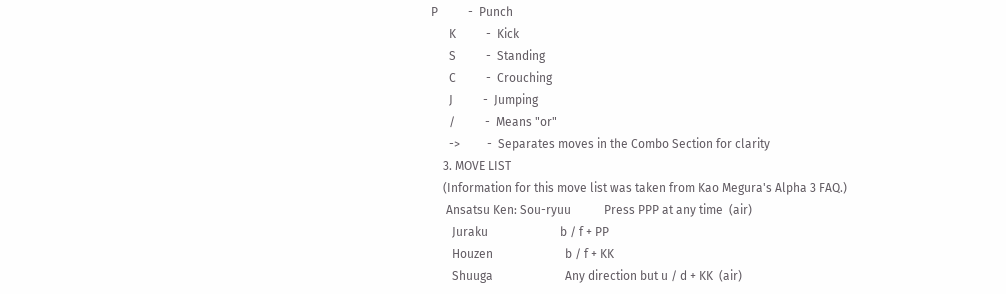P          -  Punch
      K          -  Kick
      S          -  Standing
      C          -  Crouching
      J          -  Jumping
      /          -  Means "or"
      ->         -  Separates moves in the Combo Section for clarity
    3. MOVE LIST
    (Information for this move list was taken from Kao Megura's Alpha 3 FAQ.)
     Ansatsu Ken: Sou-ryuu           Press PPP at any time  (air)
       Juraku                        b / f + PP
       Houzen                        b / f + KK
       Shuuga                        Any direction but u / d + KK  (air)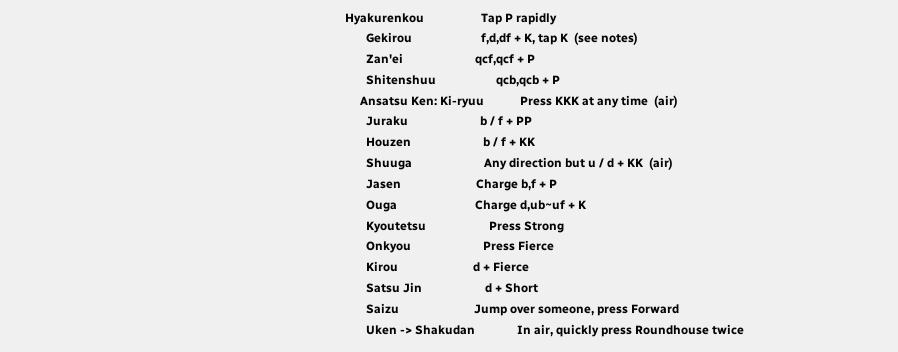Hyakurenkou                   Tap P rapidly
       Gekirou                       f,d,df + K, tap K  (see notes)
       Zan'ei                        qcf,qcf + P
       Shitenshuu                    qcb,qcb + P
     Ansatsu Ken: Ki-ryuu            Press KKK at any time  (air)
       Juraku                        b / f + PP
       Houzen                        b / f + KK
       Shuuga                        Any direction but u / d + KK  (air)
       Jasen                         Charge b,f + P
       Ouga                          Charge d,ub~uf + K
       Kyoutetsu                     Press Strong
       Onkyou                        Press Fierce
       Kirou                         d + Fierce
       Satsu Jin                     d + Short
       Saizu                         Jump over someone, press Forward
       Uken -> Shakudan              In air, quickly press Roundhouse twice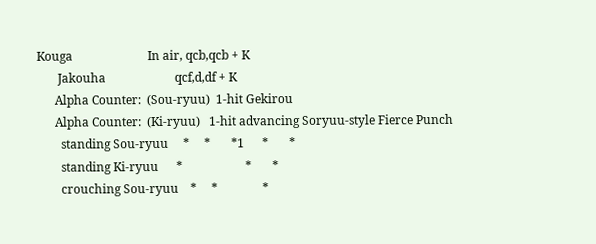Kouga                         In air, qcb,qcb + K
       Jakouha                       qcf,d,df + K
      Alpha Counter:  (Sou-ryuu)  1-hit Gekirou
      Alpha Counter:  (Ki-ryuu)   1-hit advancing Soryuu-style Fierce Punch
        standing Sou-ryuu     *     *       *1      *       *
        standing Ki-ryuu      *                     *       *
        crouching Sou-ryuu    *     *               *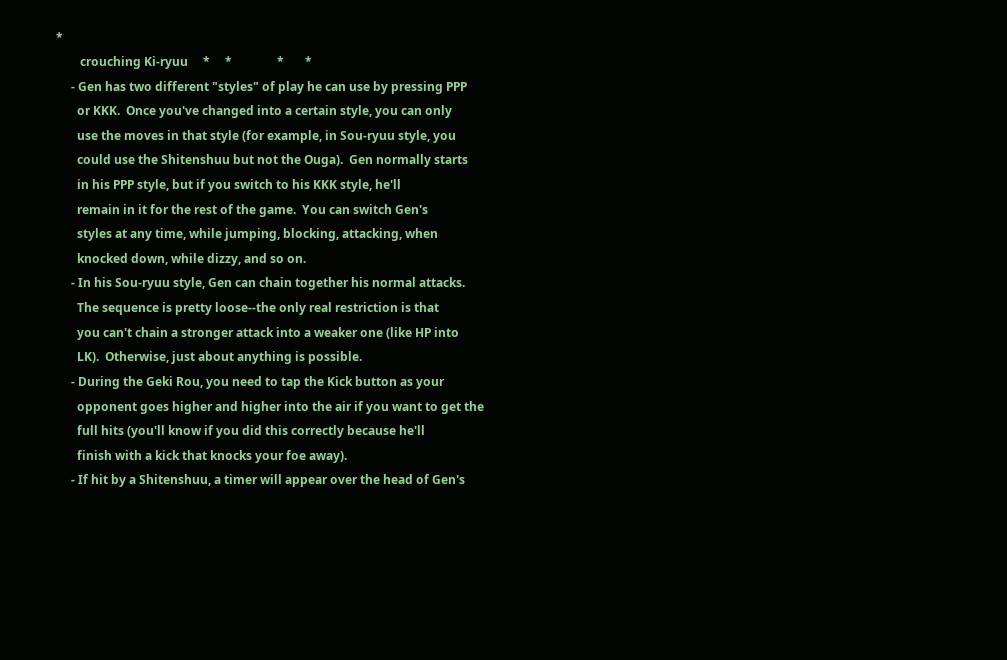*
        crouching Ki-ryuu     *     *               *       *
     - Gen has two different "styles" of play he can use by pressing PPP
       or KKK.  Once you've changed into a certain style, you can only
       use the moves in that style (for example, in Sou-ryuu style, you
       could use the Shitenshuu but not the Ouga).  Gen normally starts
       in his PPP style, but if you switch to his KKK style, he'll
       remain in it for the rest of the game.  You can switch Gen's
       styles at any time, while jumping, blocking, attacking, when
       knocked down, while dizzy, and so on.
     - In his Sou-ryuu style, Gen can chain together his normal attacks.
       The sequence is pretty loose--the only real restriction is that
       you can't chain a stronger attack into a weaker one (like HP into
       LK).  Otherwise, just about anything is possible.
     - During the Geki Rou, you need to tap the Kick button as your
       opponent goes higher and higher into the air if you want to get the
       full hits (you'll know if you did this correctly because he'll
       finish with a kick that knocks your foe away).
     - If hit by a Shitenshuu, a timer will appear over the head of Gen's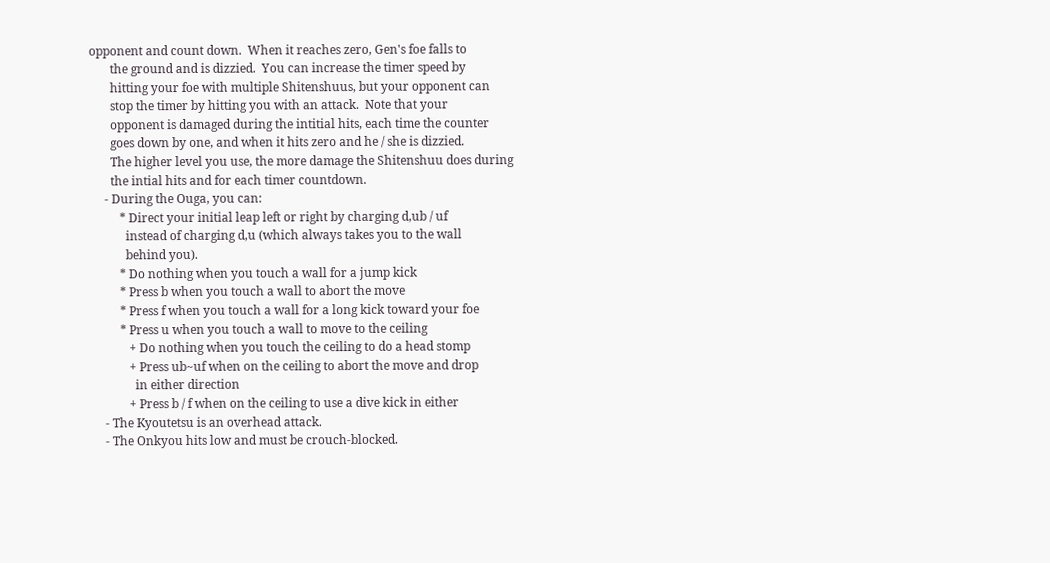opponent and count down.  When it reaches zero, Gen's foe falls to
       the ground and is dizzied.  You can increase the timer speed by
       hitting your foe with multiple Shitenshuus, but your opponent can
       stop the timer by hitting you with an attack.  Note that your
       opponent is damaged during the intitial hits, each time the counter
       goes down by one, and when it hits zero and he / she is dizzied.
       The higher level you use, the more damage the Shitenshuu does during
       the intial hits and for each timer countdown.
     - During the Ouga, you can:
          * Direct your initial leap left or right by charging d,ub / uf
            instead of charging d,u (which always takes you to the wall
            behind you).
          * Do nothing when you touch a wall for a jump kick
          * Press b when you touch a wall to abort the move
          * Press f when you touch a wall for a long kick toward your foe
          * Press u when you touch a wall to move to the ceiling
             + Do nothing when you touch the ceiling to do a head stomp
             + Press ub~uf when on the ceiling to abort the move and drop
               in either direction
             + Press b / f when on the ceiling to use a dive kick in either
     - The Kyoutetsu is an overhead attack.
     - The Onkyou hits low and must be crouch-blocked.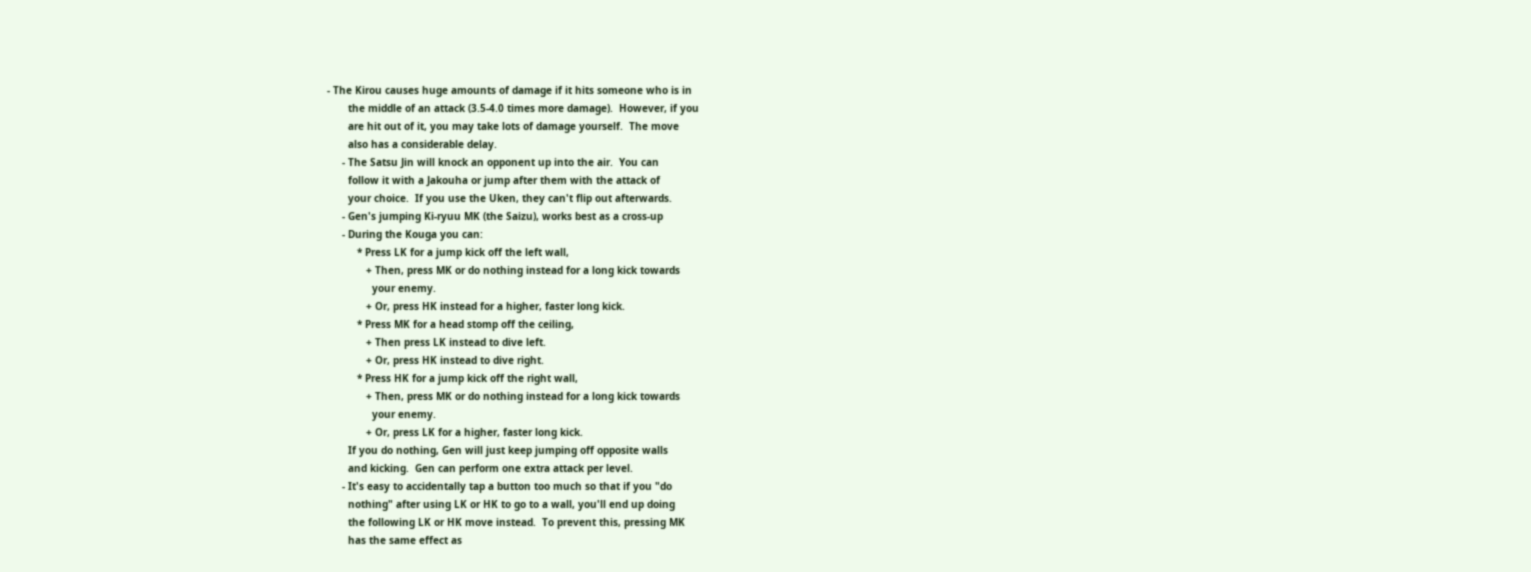- The Kirou causes huge amounts of damage if it hits someone who is in
       the middle of an attack (3.5-4.0 times more damage).  However, if you
       are hit out of it, you may take lots of damage yourself.  The move
       also has a considerable delay.
     - The Satsu Jin will knock an opponent up into the air.  You can
       follow it with a Jakouha or jump after them with the attack of
       your choice.  If you use the Uken, they can't flip out afterwards.
     - Gen's jumping Ki-ryuu MK (the Saizu), works best as a cross-up
     - During the Kouga you can:
          * Press LK for a jump kick off the left wall,
             + Then, press MK or do nothing instead for a long kick towards
               your enemy.
             + Or, press HK instead for a higher, faster long kick.
          * Press MK for a head stomp off the ceiling,
             + Then press LK instead to dive left.
             + Or, press HK instead to dive right.
          * Press HK for a jump kick off the right wall,
             + Then, press MK or do nothing instead for a long kick towards
               your enemy.
             + Or, press LK for a higher, faster long kick.
       If you do nothing, Gen will just keep jumping off opposite walls
       and kicking.  Gen can perform one extra attack per level.
     - It's easy to accidentally tap a button too much so that if you "do
       nothing" after using LK or HK to go to a wall, you'll end up doing
       the following LK or HK move instead.  To prevent this, pressing MK
       has the same effect as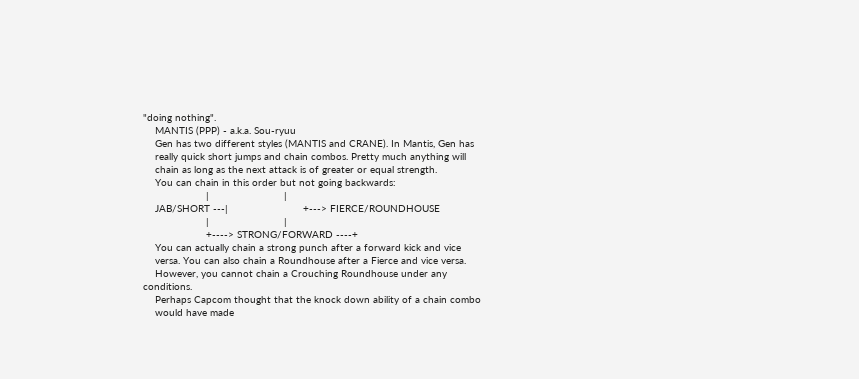"doing nothing".
    MANTIS (PPP) - a.k.a. Sou-ryuu
    Gen has two different styles (MANTIS and CRANE). In Mantis, Gen has
    really quick short jumps and chain combos. Pretty much anything will
    chain as long as the next attack is of greater or equal strength.
    You can chain in this order but not going backwards:
                     |                         |
    JAB/SHORT ---|                         +---> FIERCE/ROUNDHOUSE
                     |                         |
                     +----> STRONG/FORWARD ----+
    You can actually chain a strong punch after a forward kick and vice
    versa. You can also chain a Roundhouse after a Fierce and vice versa.
    However, you cannot chain a Crouching Roundhouse under any conditions.
    Perhaps Capcom thought that the knock down ability of a chain combo
    would have made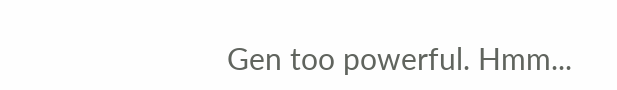Gen too powerful. Hmm...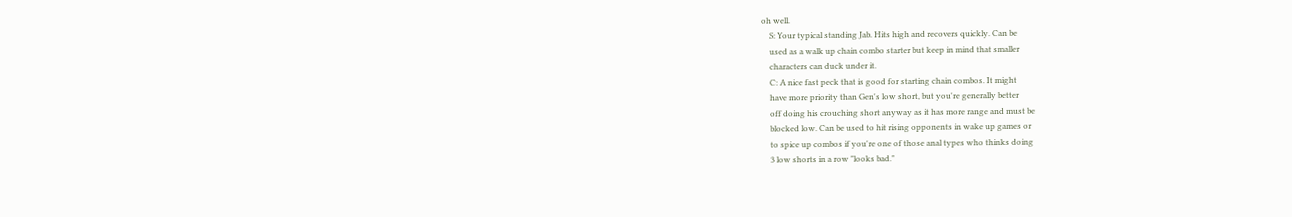oh well.
    S: Your typical standing Jab. Hits high and recovers quickly. Can be
    used as a walk up chain combo starter but keep in mind that smaller
    characters can duck under it.
    C: A nice fast peck that is good for starting chain combos. It might
    have more priority than Gen's low short, but you're generally better
    off doing his crouching short anyway as it has more range and must be
    blocked low. Can be used to hit rising opponents in wake up games or
    to spice up combos if you're one of those anal types who thinks doing
    3 low shorts in a row "looks bad."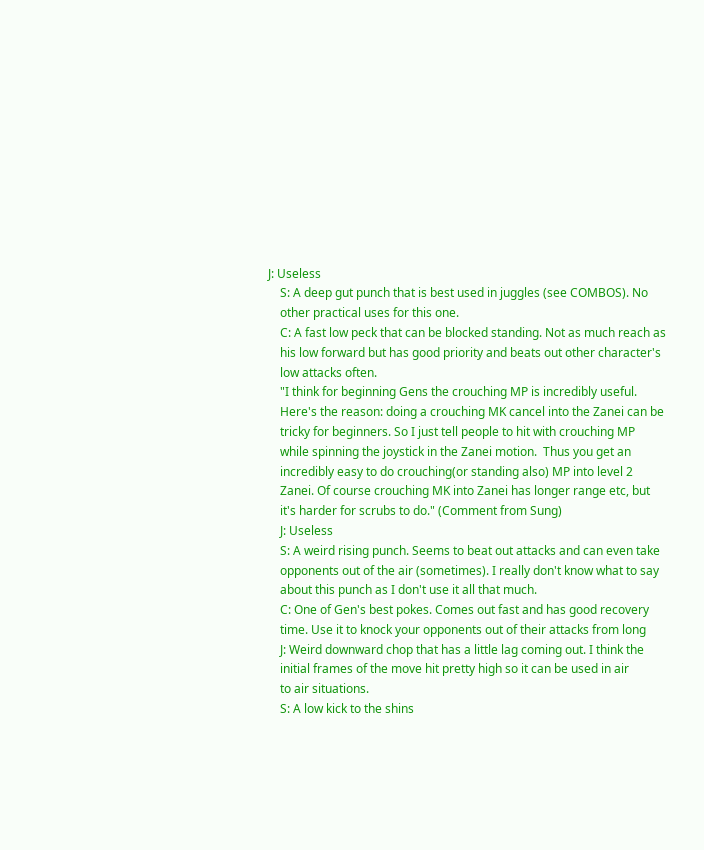J: Useless
    S: A deep gut punch that is best used in juggles (see COMBOS). No
    other practical uses for this one.
    C: A fast low peck that can be blocked standing. Not as much reach as
    his low forward but has good priority and beats out other character's
    low attacks often.
    "I think for beginning Gens the crouching MP is incredibly useful.
    Here's the reason: doing a crouching MK cancel into the Zanei can be
    tricky for beginners. So I just tell people to hit with crouching MP
    while spinning the joystick in the Zanei motion.  Thus you get an
    incredibly easy to do crouching(or standing also) MP into level 2
    Zanei. Of course crouching MK into Zanei has longer range etc, but
    it's harder for scrubs to do." (Comment from Sung)
    J: Useless
    S: A weird rising punch. Seems to beat out attacks and can even take
    opponents out of the air (sometimes). I really don't know what to say
    about this punch as I don't use it all that much.
    C: One of Gen's best pokes. Comes out fast and has good recovery
    time. Use it to knock your opponents out of their attacks from long
    J: Weird downward chop that has a little lag coming out. I think the
    initial frames of the move hit pretty high so it can be used in air
    to air situations.
    S: A low kick to the shins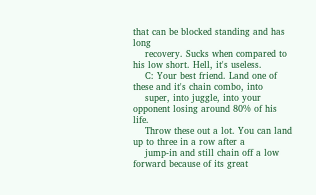that can be blocked standing and has long
    recovery. Sucks when compared to his low short. Hell, it's useless.
    C: Your best friend. Land one of these and it's chain combo, into
    super, into juggle, into your opponent losing around 80% of his life.
    Throw these out a lot. You can land up to three in a row after a
    jump-in and still chain off a low forward because of its great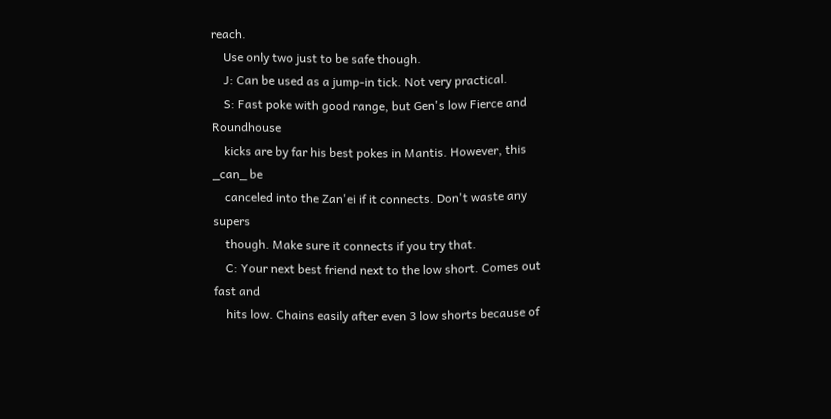reach.
    Use only two just to be safe though.
    J: Can be used as a jump-in tick. Not very practical.
    S: Fast poke with good range, but Gen's low Fierce and Roundhouse
    kicks are by far his best pokes in Mantis. However, this _can_ be
    canceled into the Zan'ei if it connects. Don't waste any supers
    though. Make sure it connects if you try that.
    C: Your next best friend next to the low short. Comes out fast and
    hits low. Chains easily after even 3 low shorts because of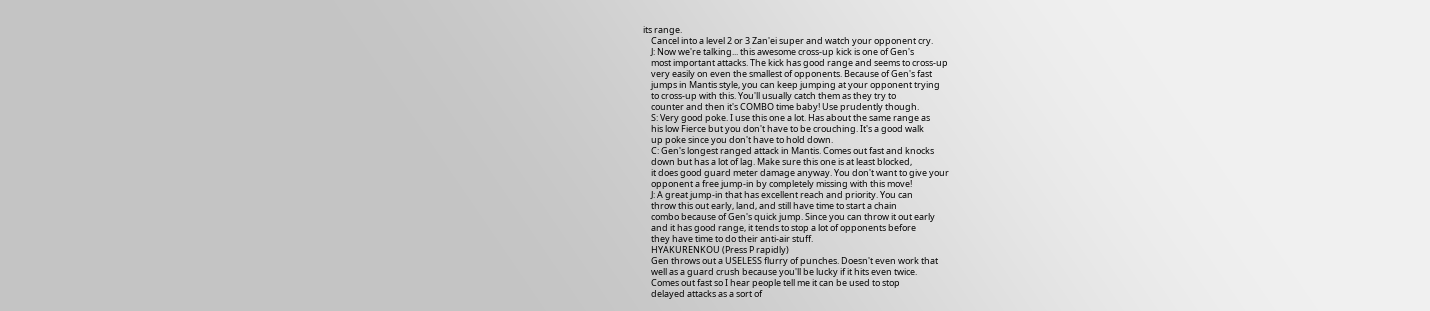its range.
    Cancel into a level 2 or 3 Zan'ei super and watch your opponent cry.
    J: Now we're talking... this awesome cross-up kick is one of Gen's
    most important attacks. The kick has good range and seems to cross-up
    very easily on even the smallest of opponents. Because of Gen's fast
    jumps in Mantis style, you can keep jumping at your opponent trying
    to cross-up with this. You'll usually catch them as they try to
    counter and then it's COMBO time baby! Use prudently though.
    S: Very good poke. I use this one a lot. Has about the same range as
    his low Fierce but you don't have to be crouching. It's a good walk
    up poke since you don't have to hold down.
    C: Gen's longest ranged attack in Mantis. Comes out fast and knocks
    down but has a lot of lag. Make sure this one is at least blocked,
    it does good guard meter damage anyway. You don't want to give your
    opponent a free jump-in by completely missing with this move!
    J: A great jump-in that has excellent reach and priority. You can
    throw this out early, land, and still have time to start a chain
    combo because of Gen's quick jump. Since you can throw it out early
    and it has good range, it tends to stop a lot of opponents before
    they have time to do their anti-air stuff.
    HYAKURENKOU (Press P rapidly)
    Gen throws out a USELESS flurry of punches. Doesn't even work that
    well as a guard crush because you'll be lucky if it hits even twice.
    Comes out fast so I hear people tell me it can be used to stop
    delayed attacks as a sort of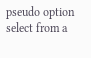pseudo option select from a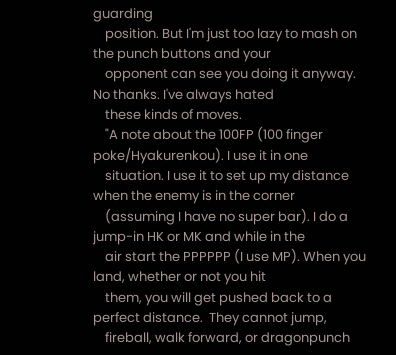guarding
    position. But I'm just too lazy to mash on the punch buttons and your
    opponent can see you doing it anyway. No thanks. I've always hated
    these kinds of moves.
    "A note about the 100FP (100 finger poke/Hyakurenkou). I use it in one
    situation. I use it to set up my distance when the enemy is in the corner
    (assuming I have no super bar). I do a jump-in HK or MK and while in the
    air start the PPPPPP (I use MP). When you land, whether or not you hit
    them, you will get pushed back to a perfect distance.  They cannot jump,
    fireball, walk forward, or dragonpunch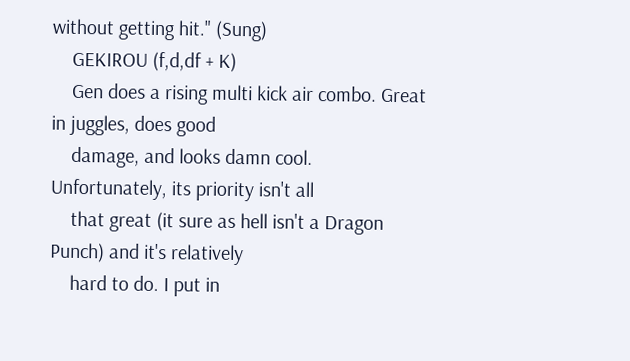without getting hit." (Sung)
    GEKIROU (f,d,df + K)
    Gen does a rising multi kick air combo. Great in juggles, does good
    damage, and looks damn cool. Unfortunately, its priority isn't all
    that great (it sure as hell isn't a Dragon Punch) and it's relatively
    hard to do. I put in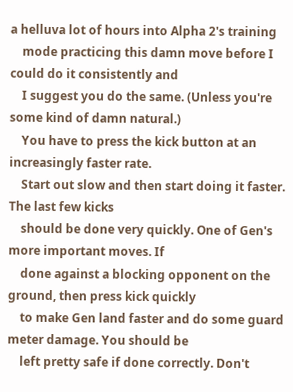a helluva lot of hours into Alpha 2's training
    mode practicing this damn move before I could do it consistently and
    I suggest you do the same. (Unless you're some kind of damn natural.)
    You have to press the kick button at an increasingly faster rate.
    Start out slow and then start doing it faster. The last few kicks
    should be done very quickly. One of Gen's more important moves. If
    done against a blocking opponent on the ground, then press kick quickly
    to make Gen land faster and do some guard meter damage. You should be
    left pretty safe if done correctly. Don't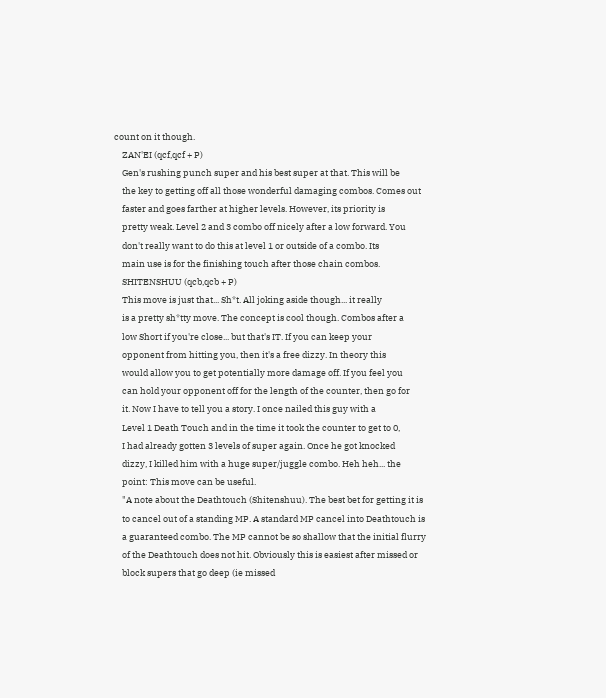count on it though.
    ZAN'EI (qcf,qcf + P)
    Gen's rushing punch super and his best super at that. This will be
    the key to getting off all those wonderful damaging combos. Comes out
    faster and goes farther at higher levels. However, its priority is
    pretty weak. Level 2 and 3 combo off nicely after a low forward. You
    don't really want to do this at level 1 or outside of a combo. Its
    main use is for the finishing touch after those chain combos.
    SHITENSHUU (qcb,qcb + P)
    This move is just that... Sh*t. All joking aside though... it really
    is a pretty sh*tty move. The concept is cool though. Combos after a
    low Short if you're close... but that's IT. If you can keep your
    opponent from hitting you, then it's a free dizzy. In theory this
    would allow you to get potentially more damage off. If you feel you
    can hold your opponent off for the length of the counter, then go for
    it. Now I have to tell you a story. I once nailed this guy with a
    Level 1 Death Touch and in the time it took the counter to get to 0,
    I had already gotten 3 levels of super again. Once he got knocked
    dizzy, I killed him with a huge super/juggle combo. Heh heh... the
    point: This move can be useful.
    "A note about the Deathtouch (Shitenshuu). The best bet for getting it is
    to cancel out of a standing MP. A standard MP cancel into Deathtouch is
    a guaranteed combo. The MP cannot be so shallow that the initial flurry
    of the Deathtouch does not hit. Obviously this is easiest after missed or
    block supers that go deep (ie missed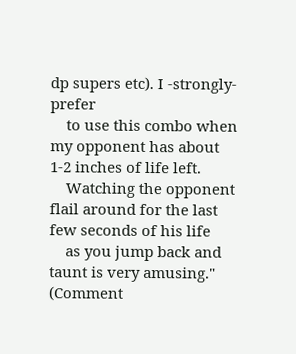dp supers etc). I -strongly- prefer
    to use this combo when my opponent has about 1-2 inches of life left.
    Watching the opponent flail around for the last few seconds of his life
    as you jump back and taunt is very amusing." (Comment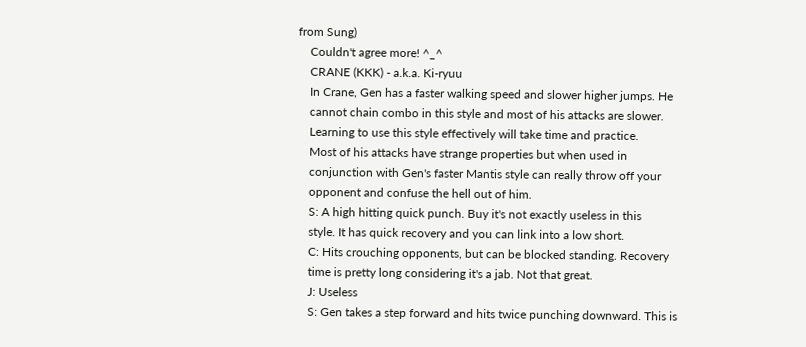from Sung)
    Couldn't agree more! ^_^
    CRANE (KKK) - a.k.a. Ki-ryuu
    In Crane, Gen has a faster walking speed and slower higher jumps. He
    cannot chain combo in this style and most of his attacks are slower.
    Learning to use this style effectively will take time and practice.
    Most of his attacks have strange properties but when used in
    conjunction with Gen's faster Mantis style can really throw off your
    opponent and confuse the hell out of him.
    S: A high hitting quick punch. Buy it's not exactly useless in this
    style. It has quick recovery and you can link into a low short.
    C: Hits crouching opponents, but can be blocked standing. Recovery
    time is pretty long considering it's a jab. Not that great.
    J: Useless
    S: Gen takes a step forward and hits twice punching downward. This is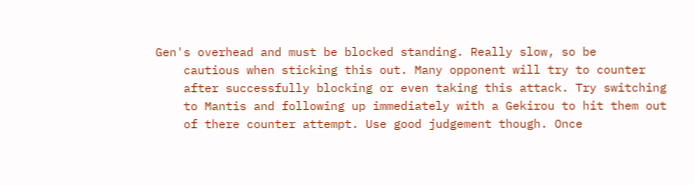Gen's overhead and must be blocked standing. Really slow, so be
    cautious when sticking this out. Many opponent will try to counter
    after successfully blocking or even taking this attack. Try switching
    to Mantis and following up immediately with a Gekirou to hit them out
    of there counter attempt. Use good judgement though. Once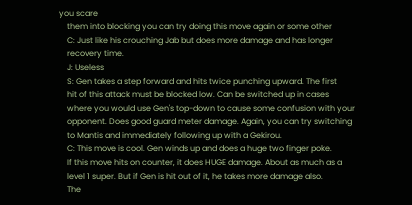you scare
    them into blocking you can try doing this move again or some other
    C: Just like his crouching Jab but does more damage and has longer
    recovery time.
    J: Useless
    S: Gen takes a step forward and hits twice punching upward. The first
    hit of this attack must be blocked low. Can be switched up in cases
    where you would use Gen's top-down to cause some confusion with your
    opponent. Does good guard meter damage. Again, you can try switching
    to Mantis and immediately following up with a Gekirou.
    C: This move is cool. Gen winds up and does a huge two finger poke.
    If this move hits on counter, it does HUGE damage. About as much as a
    level 1 super. But if Gen is hit out of it, he takes more damage also.
    The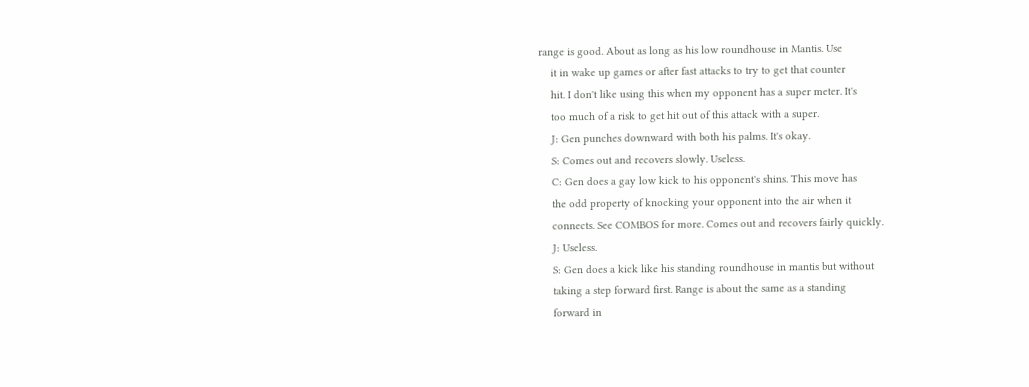range is good. About as long as his low roundhouse in Mantis. Use
    it in wake up games or after fast attacks to try to get that counter
    hit. I don't like using this when my opponent has a super meter. It's
    too much of a risk to get hit out of this attack with a super.
    J: Gen punches downward with both his palms. It's okay.
    S: Comes out and recovers slowly. Useless.
    C: Gen does a gay low kick to his opponent's shins. This move has
    the odd property of knocking your opponent into the air when it
    connects. See COMBOS for more. Comes out and recovers fairly quickly.
    J: Useless.
    S: Gen does a kick like his standing roundhouse in mantis but without
    taking a step forward first. Range is about the same as a standing
    forward in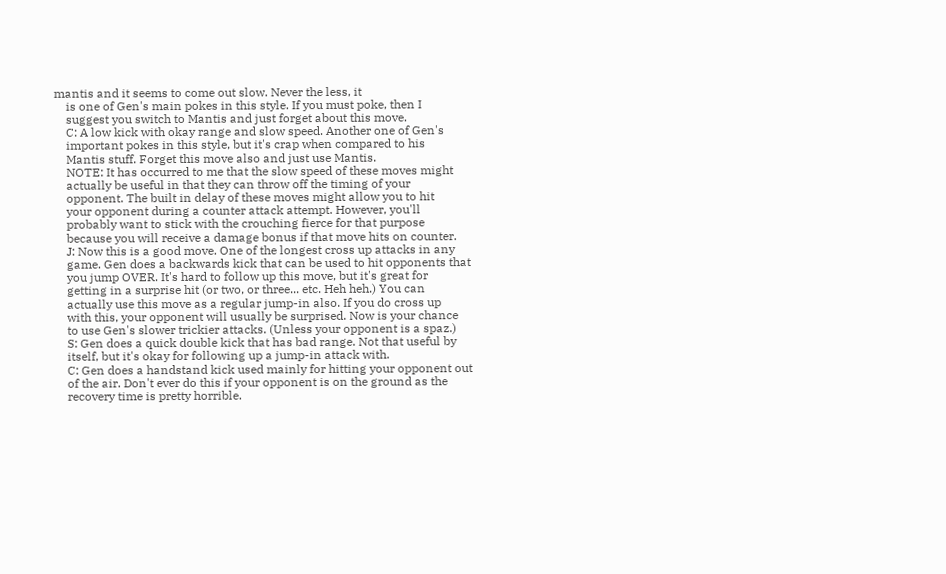mantis and it seems to come out slow. Never the less, it
    is one of Gen's main pokes in this style. If you must poke, then I
    suggest you switch to Mantis and just forget about this move.
    C: A low kick with okay range and slow speed. Another one of Gen's
    important pokes in this style, but it's crap when compared to his
    Mantis stuff. Forget this move also and just use Mantis.
    NOTE: It has occurred to me that the slow speed of these moves might
    actually be useful in that they can throw off the timing of your
    opponent. The built in delay of these moves might allow you to hit
    your opponent during a counter attack attempt. However, you'll
    probably want to stick with the crouching fierce for that purpose
    because you will receive a damage bonus if that move hits on counter.
    J: Now this is a good move. One of the longest cross up attacks in any
    game. Gen does a backwards kick that can be used to hit opponents that
    you jump OVER. It's hard to follow up this move, but it's great for
    getting in a surprise hit (or two, or three... etc. Heh heh.) You can
    actually use this move as a regular jump-in also. If you do cross up
    with this, your opponent will usually be surprised. Now is your chance
    to use Gen's slower trickier attacks. (Unless your opponent is a spaz.)
    S: Gen does a quick double kick that has bad range. Not that useful by
    itself, but it's okay for following up a jump-in attack with.
    C: Gen does a handstand kick used mainly for hitting your opponent out
    of the air. Don't ever do this if your opponent is on the ground as the
    recovery time is pretty horrible.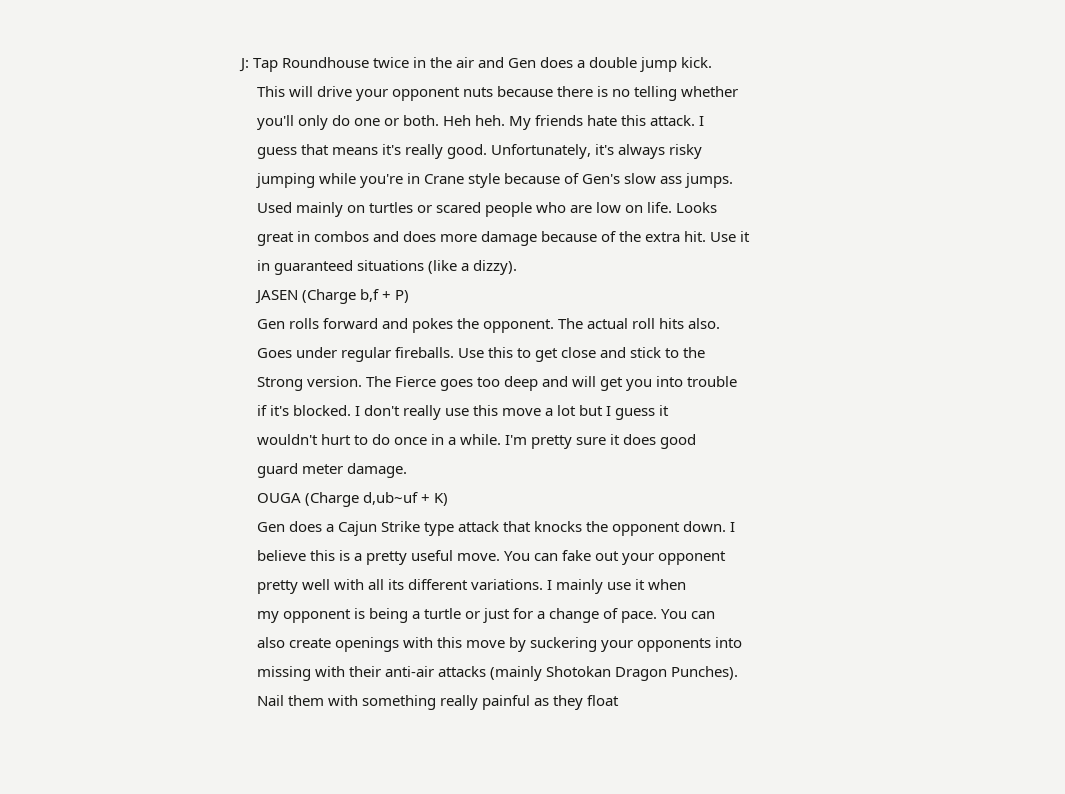J: Tap Roundhouse twice in the air and Gen does a double jump kick.
    This will drive your opponent nuts because there is no telling whether
    you'll only do one or both. Heh heh. My friends hate this attack. I
    guess that means it's really good. Unfortunately, it's always risky
    jumping while you're in Crane style because of Gen's slow ass jumps.
    Used mainly on turtles or scared people who are low on life. Looks
    great in combos and does more damage because of the extra hit. Use it
    in guaranteed situations (like a dizzy).
    JASEN (Charge b,f + P)
    Gen rolls forward and pokes the opponent. The actual roll hits also.
    Goes under regular fireballs. Use this to get close and stick to the
    Strong version. The Fierce goes too deep and will get you into trouble
    if it's blocked. I don't really use this move a lot but I guess it
    wouldn't hurt to do once in a while. I'm pretty sure it does good
    guard meter damage.
    OUGA (Charge d,ub~uf + K)
    Gen does a Cajun Strike type attack that knocks the opponent down. I
    believe this is a pretty useful move. You can fake out your opponent
    pretty well with all its different variations. I mainly use it when
    my opponent is being a turtle or just for a change of pace. You can
    also create openings with this move by suckering your opponents into
    missing with their anti-air attacks (mainly Shotokan Dragon Punches).
    Nail them with something really painful as they float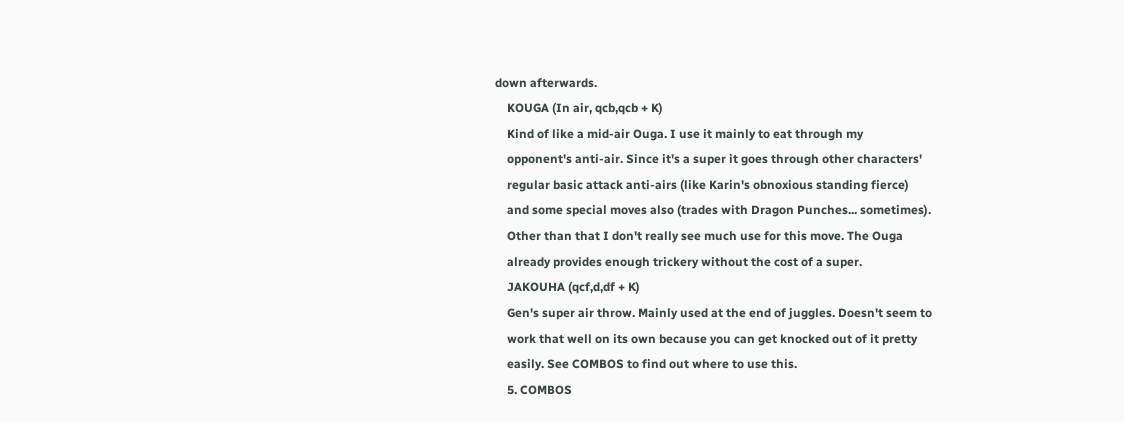down afterwards.
    KOUGA (In air, qcb,qcb + K)
    Kind of like a mid-air Ouga. I use it mainly to eat through my
    opponent's anti-air. Since it's a super it goes through other characters'
    regular basic attack anti-airs (like Karin's obnoxious standing fierce)
    and some special moves also (trades with Dragon Punches... sometimes).
    Other than that I don't really see much use for this move. The Ouga
    already provides enough trickery without the cost of a super.
    JAKOUHA (qcf,d,df + K)
    Gen's super air throw. Mainly used at the end of juggles. Doesn't seem to
    work that well on its own because you can get knocked out of it pretty
    easily. See COMBOS to find out where to use this.
    5. COMBOS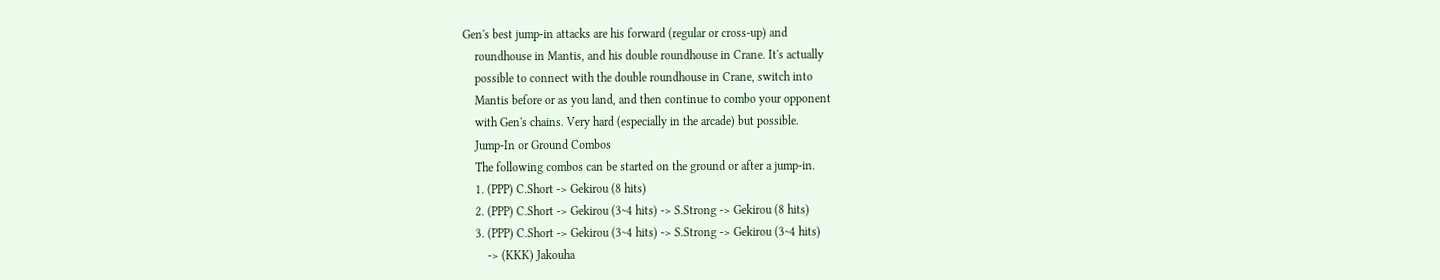Gen's best jump-in attacks are his forward (regular or cross-up) and
    roundhouse in Mantis, and his double roundhouse in Crane. It's actually
    possible to connect with the double roundhouse in Crane, switch into
    Mantis before or as you land, and then continue to combo your opponent
    with Gen's chains. Very hard (especially in the arcade) but possible.
    Jump-In or Ground Combos
    The following combos can be started on the ground or after a jump-in.
    1. (PPP) C.Short -> Gekirou (8 hits)
    2. (PPP) C.Short -> Gekirou (3~4 hits) -> S.Strong -> Gekirou (8 hits)
    3. (PPP) C.Short -> Gekirou (3~4 hits) -> S.Strong -> Gekirou (3~4 hits)
        -> (KKK) Jakouha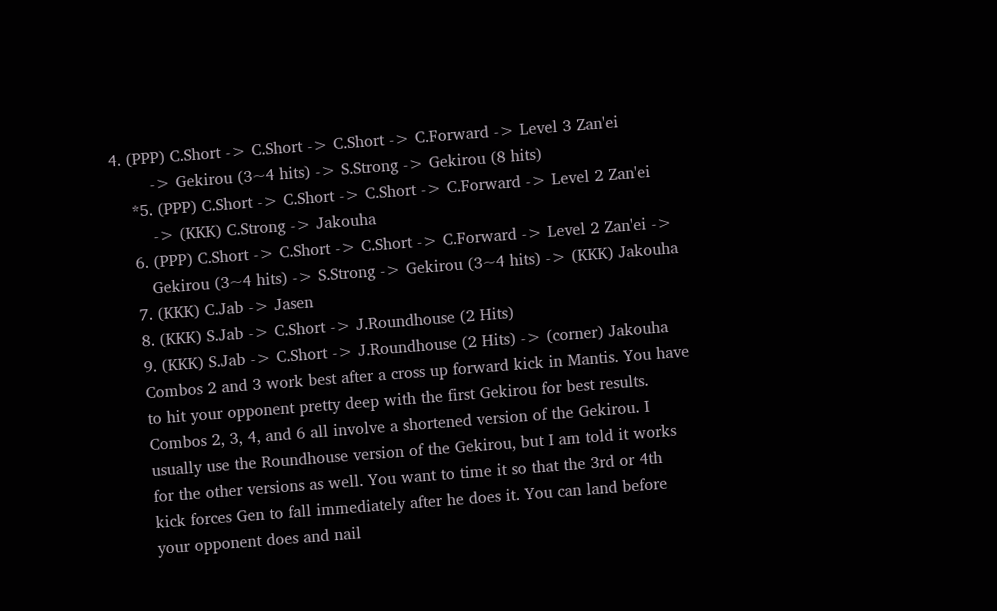4. (PPP) C.Short -> C.Short -> C.Short -> C.Forward -> Level 3 Zan'ei
        -> Gekirou (3~4 hits) -> S.Strong -> Gekirou (8 hits)
    *5. (PPP) C.Short -> C.Short -> C.Short -> C.Forward -> Level 2 Zan'ei
        -> (KKK) C.Strong -> Jakouha
    6. (PPP) C.Short -> C.Short -> C.Short -> C.Forward -> Level 2 Zan'ei ->
       Gekirou (3~4 hits) -> S.Strong -> Gekirou (3~4 hits) -> (KKK) Jakouha
    7. (KKK) C.Jab -> Jasen
    8. (KKK) S.Jab -> C.Short -> J.Roundhouse (2 Hits)
    9. (KKK) S.Jab -> C.Short -> J.Roundhouse (2 Hits) -> (corner) Jakouha
    Combos 2 and 3 work best after a cross up forward kick in Mantis. You have
    to hit your opponent pretty deep with the first Gekirou for best results.
    Combos 2, 3, 4, and 6 all involve a shortened version of the Gekirou. I
    usually use the Roundhouse version of the Gekirou, but I am told it works
    for the other versions as well. You want to time it so that the 3rd or 4th
    kick forces Gen to fall immediately after he does it. You can land before
    your opponent does and nail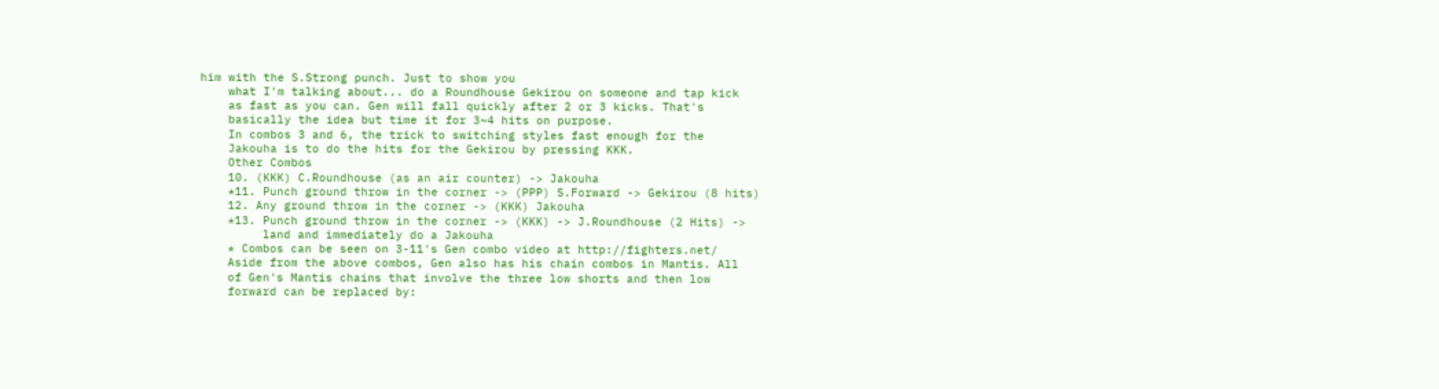him with the S.Strong punch. Just to show you
    what I'm talking about... do a Roundhouse Gekirou on someone and tap kick
    as fast as you can. Gen will fall quickly after 2 or 3 kicks. That's
    basically the idea but time it for 3~4 hits on purpose.
    In combos 3 and 6, the trick to switching styles fast enough for the
    Jakouha is to do the hits for the Gekirou by pressing KKK.
    Other Combos
    10. (KKK) C.Roundhouse (as an air counter) -> Jakouha
    *11. Punch ground throw in the corner -> (PPP) S.Forward -> Gekirou (8 hits)
    12. Any ground throw in the corner -> (KKK) Jakouha
    *13. Punch ground throw in the corner -> (KKK) -> J.Roundhouse (2 Hits) ->
         land and immediately do a Jakouha
    * Combos can be seen on 3-11's Gen combo video at http://fighters.net/
    Aside from the above combos, Gen also has his chain combos in Mantis. All
    of Gen's Mantis chains that involve the three low shorts and then low
    forward can be replaced by: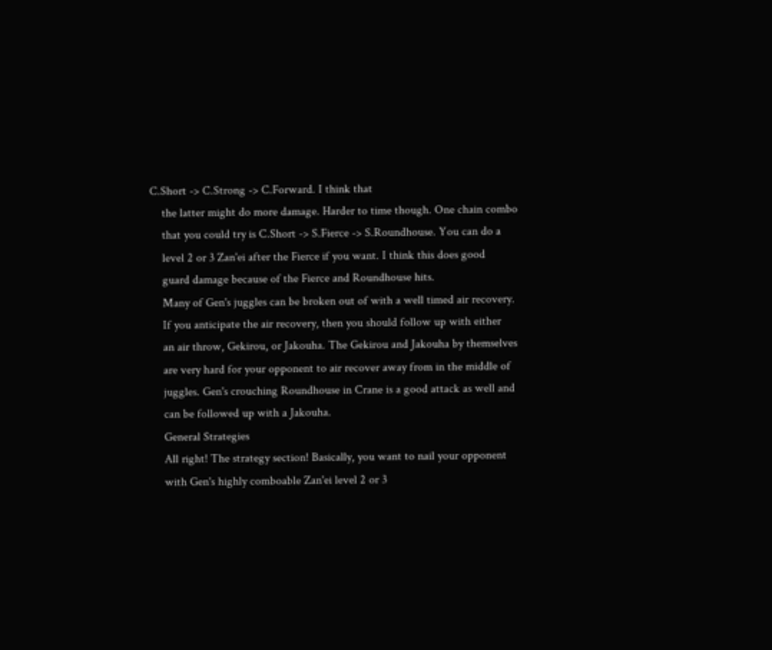C.Short -> C.Strong -> C.Forward. I think that
    the latter might do more damage. Harder to time though. One chain combo
    that you could try is C.Short -> S.Fierce -> S.Roundhouse. You can do a
    level 2 or 3 Zan'ei after the Fierce if you want. I think this does good
    guard damage because of the Fierce and Roundhouse hits.
    Many of Gen's juggles can be broken out of with a well timed air recovery.
    If you anticipate the air recovery, then you should follow up with either
    an air throw, Gekirou, or Jakouha. The Gekirou and Jakouha by themselves
    are very hard for your opponent to air recover away from in the middle of
    juggles. Gen's crouching Roundhouse in Crane is a good attack as well and
    can be followed up with a Jakouha.
    General Strategies
    All right! The strategy section! Basically, you want to nail your opponent
    with Gen's highly comboable Zan'ei level 2 or 3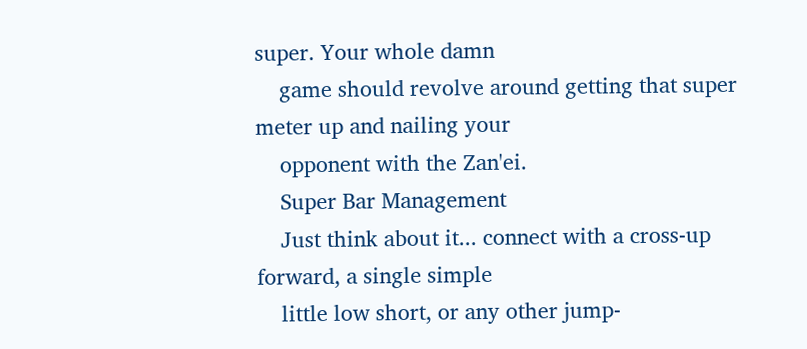super. Your whole damn
    game should revolve around getting that super meter up and nailing your
    opponent with the Zan'ei.
    Super Bar Management
    Just think about it... connect with a cross-up forward, a single simple
    little low short, or any other jump-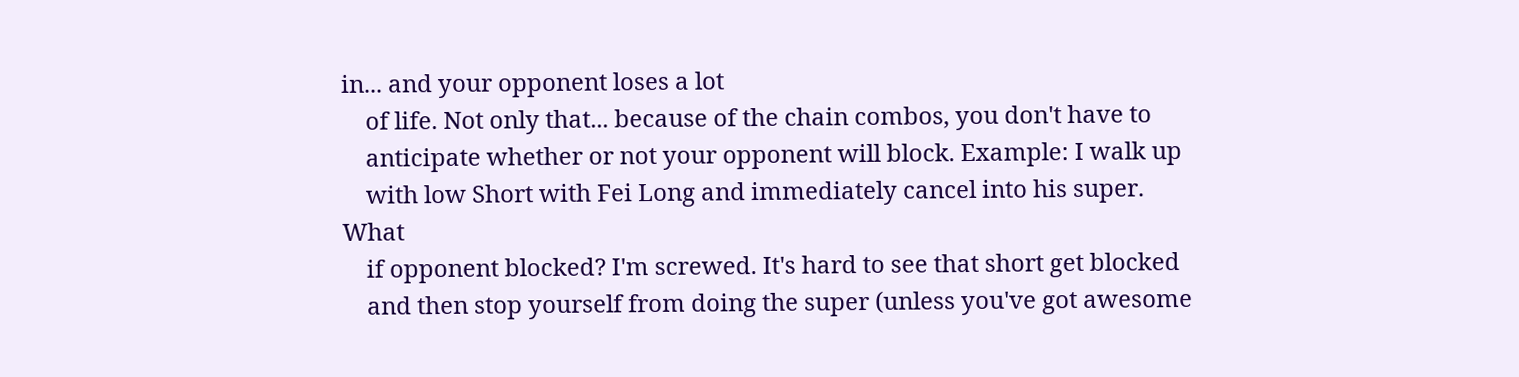in... and your opponent loses a lot
    of life. Not only that... because of the chain combos, you don't have to
    anticipate whether or not your opponent will block. Example: I walk up
    with low Short with Fei Long and immediately cancel into his super. What
    if opponent blocked? I'm screwed. It's hard to see that short get blocked
    and then stop yourself from doing the super (unless you've got awesome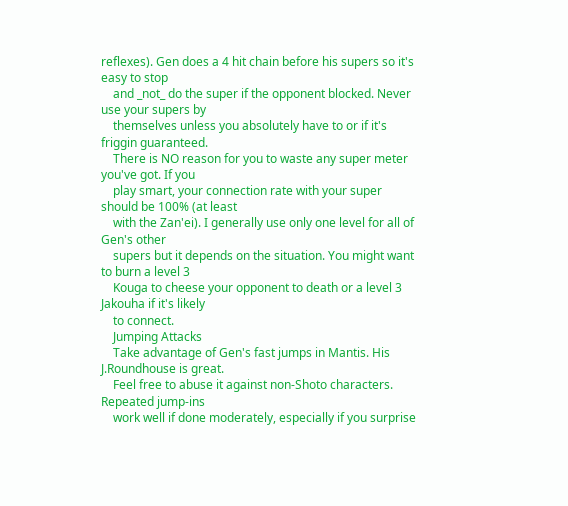reflexes). Gen does a 4 hit chain before his supers so it's easy to stop
    and _not_ do the super if the opponent blocked. Never use your supers by
    themselves unless you absolutely have to or if it's friggin guaranteed.
    There is NO reason for you to waste any super meter you've got. If you
    play smart, your connection rate with your super should be 100% (at least
    with the Zan'ei). I generally use only one level for all of Gen's other
    supers but it depends on the situation. You might want to burn a level 3
    Kouga to cheese your opponent to death or a level 3 Jakouha if it's likely
    to connect.
    Jumping Attacks
    Take advantage of Gen's fast jumps in Mantis. His J.Roundhouse is great.
    Feel free to abuse it against non-Shoto characters. Repeated jump-ins
    work well if done moderately, especially if you surprise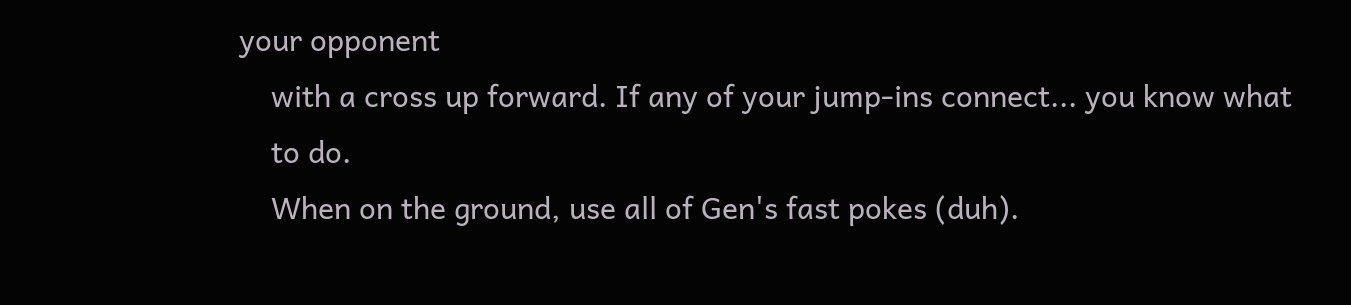your opponent
    with a cross up forward. If any of your jump-ins connect... you know what
    to do.
    When on the ground, use all of Gen's fast pokes (duh).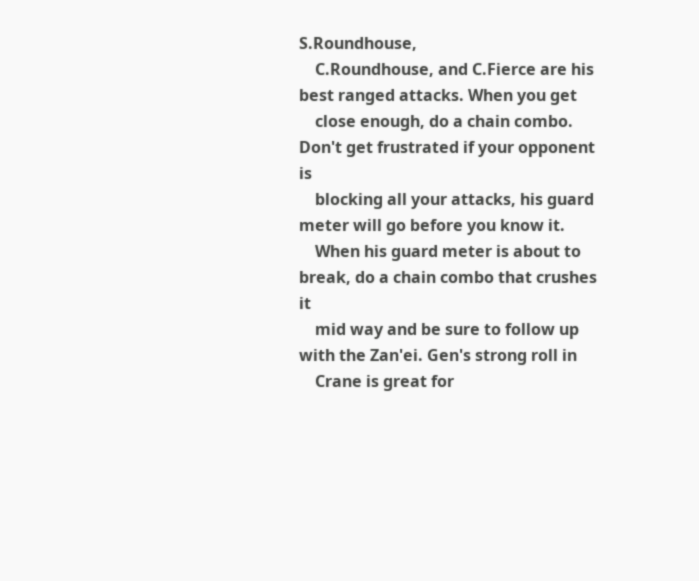S.Roundhouse,
    C.Roundhouse, and C.Fierce are his best ranged attacks. When you get
    close enough, do a chain combo. Don't get frustrated if your opponent is
    blocking all your attacks, his guard meter will go before you know it.
    When his guard meter is about to break, do a chain combo that crushes it
    mid way and be sure to follow up with the Zan'ei. Gen's strong roll in
    Crane is great for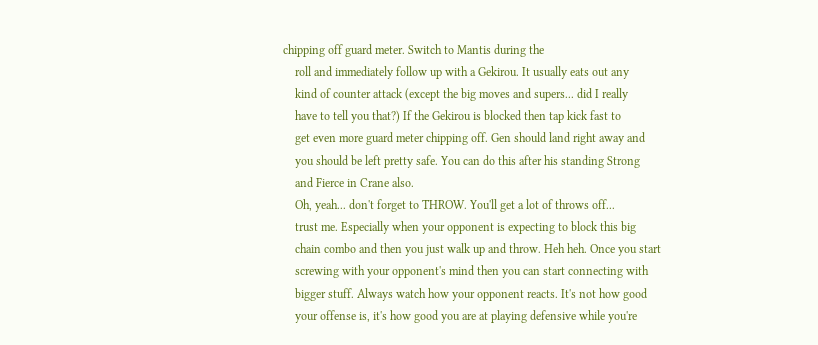chipping off guard meter. Switch to Mantis during the
    roll and immediately follow up with a Gekirou. It usually eats out any
    kind of counter attack (except the big moves and supers... did I really
    have to tell you that?) If the Gekirou is blocked then tap kick fast to
    get even more guard meter chipping off. Gen should land right away and
    you should be left pretty safe. You can do this after his standing Strong
    and Fierce in Crane also.
    Oh, yeah... don't forget to THROW. You'll get a lot of throws off...
    trust me. Especially when your opponent is expecting to block this big
    chain combo and then you just walk up and throw. Heh heh. Once you start
    screwing with your opponent's mind then you can start connecting with
    bigger stuff. Always watch how your opponent reacts. It's not how good
    your offense is, it's how good you are at playing defensive while you're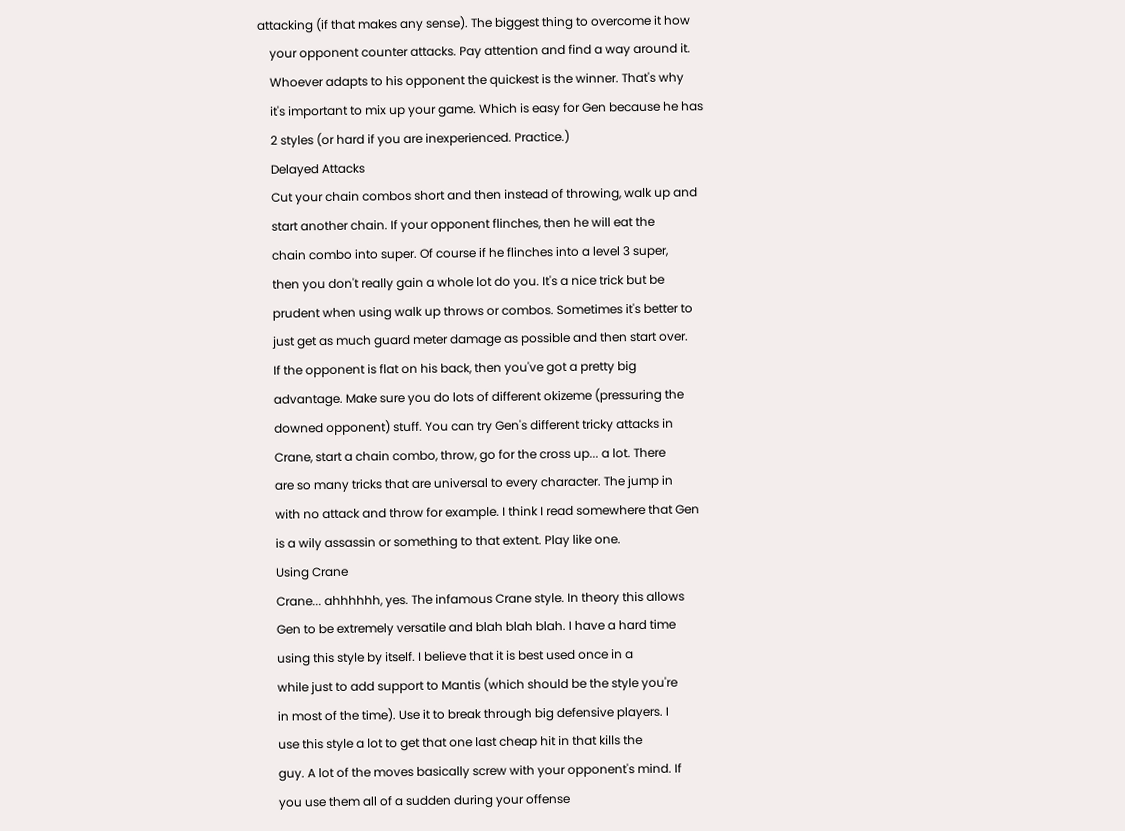attacking (if that makes any sense). The biggest thing to overcome it how
    your opponent counter attacks. Pay attention and find a way around it.
    Whoever adapts to his opponent the quickest is the winner. That's why
    it's important to mix up your game. Which is easy for Gen because he has
    2 styles (or hard if you are inexperienced. Practice.)
    Delayed Attacks
    Cut your chain combos short and then instead of throwing, walk up and
    start another chain. If your opponent flinches, then he will eat the
    chain combo into super. Of course if he flinches into a level 3 super,
    then you don't really gain a whole lot do you. It's a nice trick but be
    prudent when using walk up throws or combos. Sometimes it's better to
    just get as much guard meter damage as possible and then start over.
    If the opponent is flat on his back, then you've got a pretty big
    advantage. Make sure you do lots of different okizeme (pressuring the
    downed opponent) stuff. You can try Gen's different tricky attacks in
    Crane, start a chain combo, throw, go for the cross up... a lot. There
    are so many tricks that are universal to every character. The jump in
    with no attack and throw for example. I think I read somewhere that Gen
    is a wily assassin or something to that extent. Play like one.
    Using Crane
    Crane... ahhhhhh, yes. The infamous Crane style. In theory this allows
    Gen to be extremely versatile and blah blah blah. I have a hard time
    using this style by itself. I believe that it is best used once in a
    while just to add support to Mantis (which should be the style you're
    in most of the time). Use it to break through big defensive players. I
    use this style a lot to get that one last cheap hit in that kills the
    guy. A lot of the moves basically screw with your opponent's mind. If
    you use them all of a sudden during your offense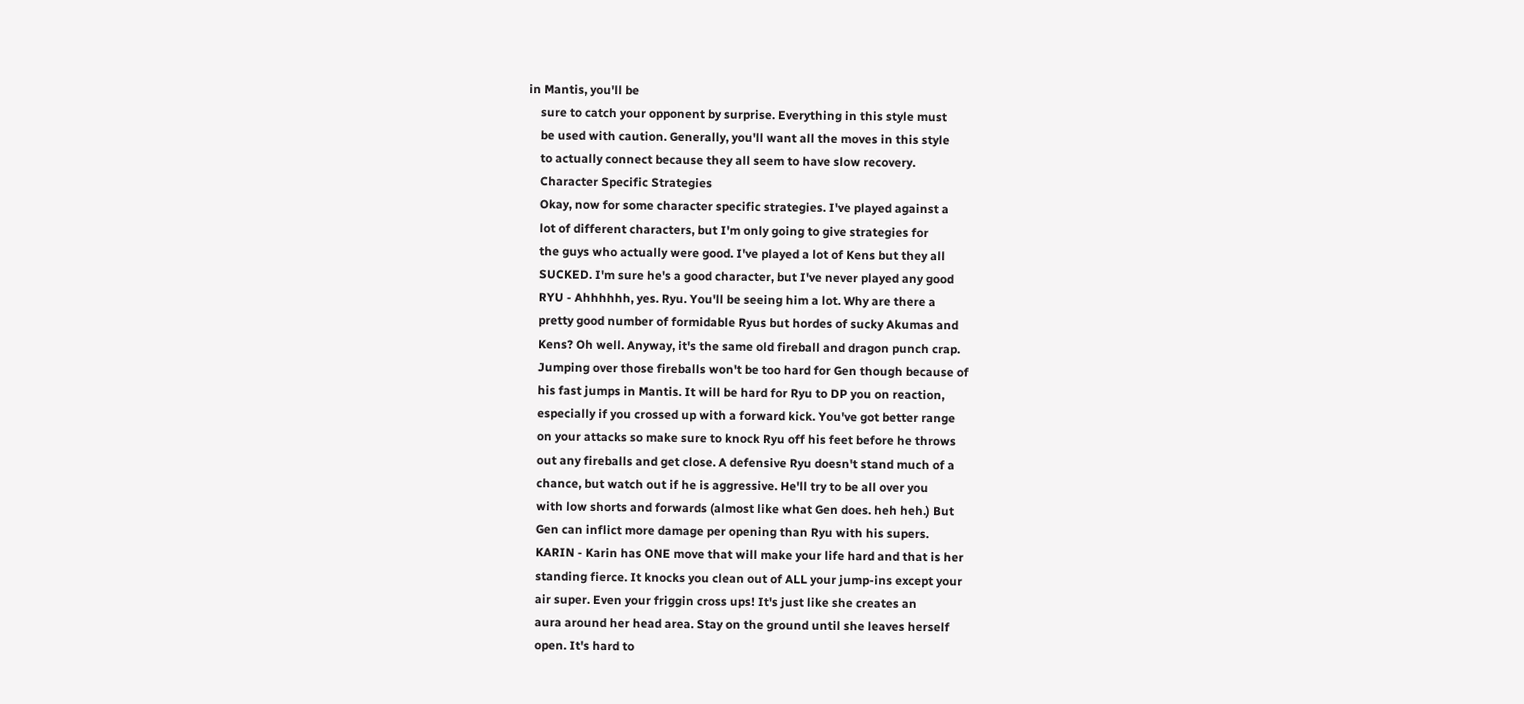in Mantis, you'll be
    sure to catch your opponent by surprise. Everything in this style must
    be used with caution. Generally, you'll want all the moves in this style
    to actually connect because they all seem to have slow recovery.
    Character Specific Strategies
    Okay, now for some character specific strategies. I've played against a
    lot of different characters, but I'm only going to give strategies for
    the guys who actually were good. I've played a lot of Kens but they all
    SUCKED. I'm sure he's a good character, but I've never played any good
    RYU - Ahhhhhh, yes. Ryu. You'll be seeing him a lot. Why are there a
    pretty good number of formidable Ryus but hordes of sucky Akumas and
    Kens? Oh well. Anyway, it's the same old fireball and dragon punch crap.
    Jumping over those fireballs won't be too hard for Gen though because of
    his fast jumps in Mantis. It will be hard for Ryu to DP you on reaction,
    especially if you crossed up with a forward kick. You've got better range
    on your attacks so make sure to knock Ryu off his feet before he throws
    out any fireballs and get close. A defensive Ryu doesn't stand much of a
    chance, but watch out if he is aggressive. He'll try to be all over you
    with low shorts and forwards (almost like what Gen does. heh heh.) But
    Gen can inflict more damage per opening than Ryu with his supers.
    KARIN - Karin has ONE move that will make your life hard and that is her
    standing fierce. It knocks you clean out of ALL your jump-ins except your
    air super. Even your friggin cross ups! It's just like she creates an
    aura around her head area. Stay on the ground until she leaves herself
    open. It's hard to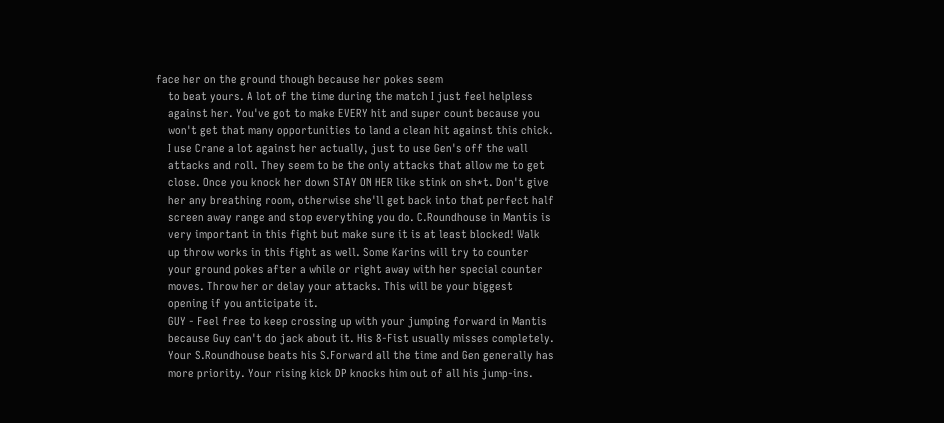face her on the ground though because her pokes seem
    to beat yours. A lot of the time during the match I just feel helpless
    against her. You've got to make EVERY hit and super count because you
    won't get that many opportunities to land a clean hit against this chick.
    I use Crane a lot against her actually, just to use Gen's off the wall
    attacks and roll. They seem to be the only attacks that allow me to get
    close. Once you knock her down STAY ON HER like stink on sh*t. Don't give
    her any breathing room, otherwise she'll get back into that perfect half
    screen away range and stop everything you do. C.Roundhouse in Mantis is
    very important in this fight but make sure it is at least blocked! Walk
    up throw works in this fight as well. Some Karins will try to counter
    your ground pokes after a while or right away with her special counter
    moves. Throw her or delay your attacks. This will be your biggest
    opening if you anticipate it.
    GUY - Feel free to keep crossing up with your jumping forward in Mantis
    because Guy can't do jack about it. His 8-Fist usually misses completely.
    Your S.Roundhouse beats his S.Forward all the time and Gen generally has
    more priority. Your rising kick DP knocks him out of all his jump-ins.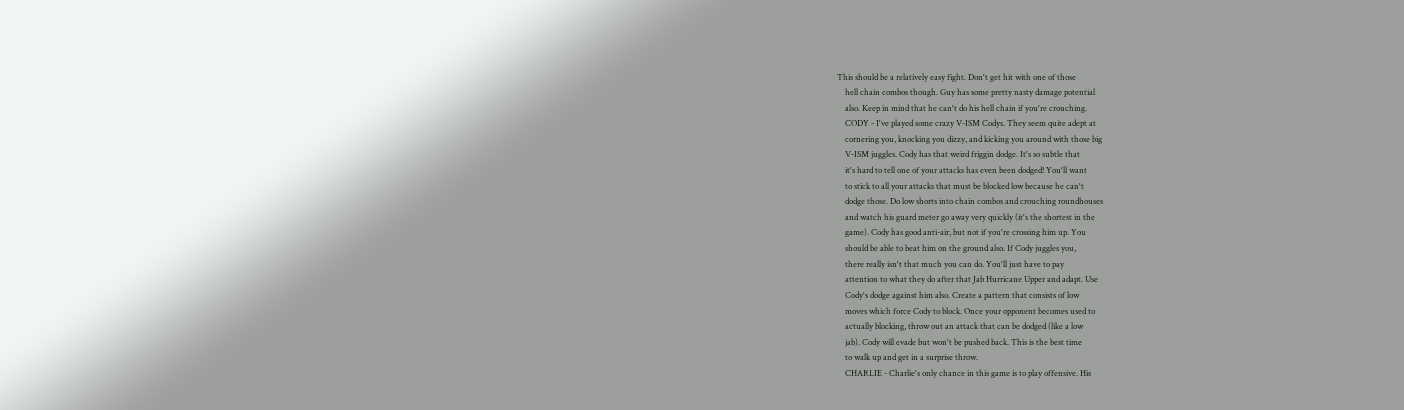This should be a relatively easy fight. Don't get hit with one of those
    hell chain combos though. Guy has some pretty nasty damage potential
    also. Keep in mind that he can't do his hell chain if you're crouching.
    CODY - I've played some crazy V-ISM Codys. They seem quite adept at
    cornering you, knocking you dizzy, and kicking you around with those big
    V-ISM juggles. Cody has that weird friggin dodge. It's so subtle that
    it's hard to tell one of your attacks has even been dodged! You'll want
    to stick to all your attacks that must be blocked low because he can't
    dodge those. Do low shorts into chain combos and crouching roundhouses
    and watch his guard meter go away very quickly (it's the shortest in the
    game). Cody has good anti-air, but not if you're crossing him up. You
    should be able to beat him on the ground also. If Cody juggles you,
    there really isn't that much you can do. You'll just have to pay
    attention to what they do after that Jab Hurricane Upper and adapt. Use
    Cody's dodge against him also. Create a pattern that consists of low
    moves which force Cody to block. Once your opponent becomes used to
    actually blocking, throw out an attack that can be dodged (like a low
    jab). Cody will evade but won't be pushed back. This is the best time
    to walk up and get in a surprise throw.
    CHARLIE - Charlie's only chance in this game is to play offensive. His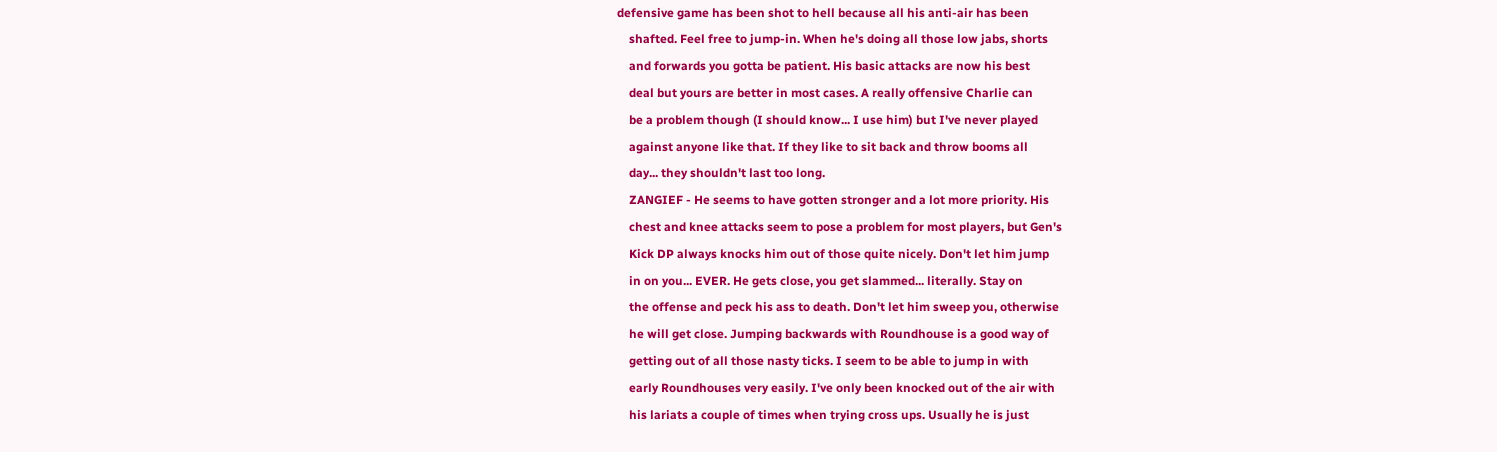defensive game has been shot to hell because all his anti-air has been
    shafted. Feel free to jump-in. When he's doing all those low jabs, shorts
    and forwards you gotta be patient. His basic attacks are now his best
    deal but yours are better in most cases. A really offensive Charlie can
    be a problem though (I should know... I use him) but I've never played
    against anyone like that. If they like to sit back and throw booms all
    day... they shouldn't last too long.
    ZANGIEF - He seems to have gotten stronger and a lot more priority. His
    chest and knee attacks seem to pose a problem for most players, but Gen's
    Kick DP always knocks him out of those quite nicely. Don't let him jump
    in on you... EVER. He gets close, you get slammed... literally. Stay on
    the offense and peck his ass to death. Don't let him sweep you, otherwise
    he will get close. Jumping backwards with Roundhouse is a good way of
    getting out of all those nasty ticks. I seem to be able to jump in with
    early Roundhouses very easily. I've only been knocked out of the air with
    his lariats a couple of times when trying cross ups. Usually he is just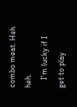combo meat. Heh heh.
    I'm lucky if I get to play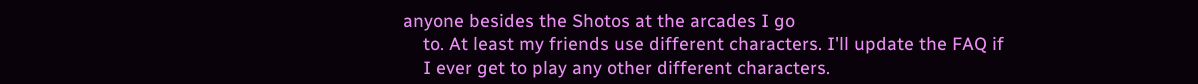anyone besides the Shotos at the arcades I go
    to. At least my friends use different characters. I'll update the FAQ if
    I ever get to play any other different characters.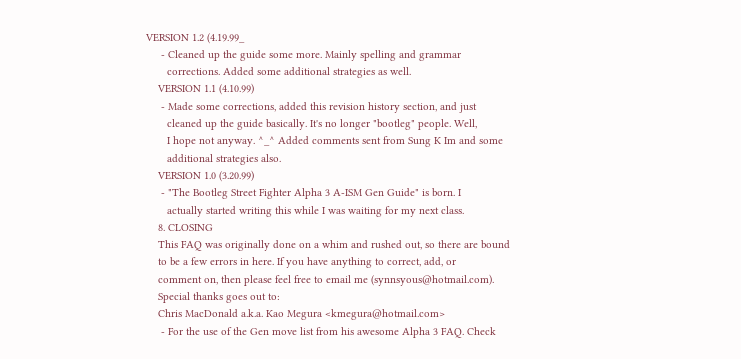VERSION 1.2 (4.19.99_
     - Cleaned up the guide some more. Mainly spelling and grammar
       corrections. Added some additional strategies as well.
    VERSION 1.1 (4.10.99)
     - Made some corrections, added this revision history section, and just
       cleaned up the guide basically. It's no longer "bootleg" people. Well,
       I hope not anyway. ^_^ Added comments sent from Sung K Im and some
       additional strategies also.
    VERSION 1.0 (3.20.99)
     - "The Bootleg Street Fighter Alpha 3 A-ISM Gen Guide" is born. I
       actually started writing this while I was waiting for my next class.
    8. CLOSING
    This FAQ was originally done on a whim and rushed out, so there are bound
    to be a few errors in here. If you have anything to correct, add, or
    comment on, then please feel free to email me (synnsyous@hotmail.com).
    Special thanks goes out to:
    Chris MacDonald a.k.a. Kao Megura <kmegura@hotmail.com>
     - For the use of the Gen move list from his awesome Alpha 3 FAQ. Check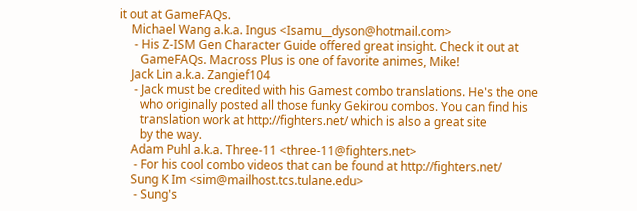it out at GameFAQs.
    Michael Wang a.k.a. Ingus <Isamu__dyson@hotmail.com>
     - His Z-ISM Gen Character Guide offered great insight. Check it out at
       GameFAQs. Macross Plus is one of favorite animes, Mike!
    Jack Lin a.k.a. Zangief104
     - Jack must be credited with his Gamest combo translations. He's the one
       who originally posted all those funky Gekirou combos. You can find his
       translation work at http://fighters.net/ which is also a great site
       by the way.
    Adam Puhl a.k.a. Three-11 <three-11@fighters.net>
     - For his cool combo videos that can be found at http://fighters.net/
    Sung K Im <sim@mailhost.tcs.tulane.edu>
     - Sung's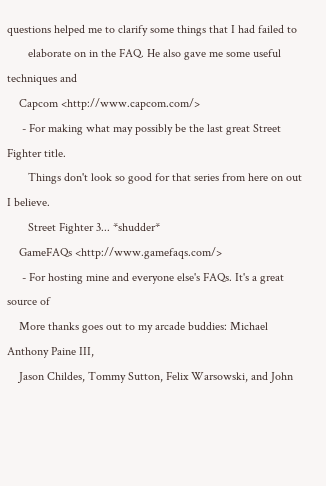questions helped me to clarify some things that I had failed to
       elaborate on in the FAQ. He also gave me some useful techniques and
    Capcom <http://www.capcom.com/>
     - For making what may possibly be the last great Street Fighter title.
       Things don't look so good for that series from here on out I believe.
       Street Fighter 3... *shudder*
    GameFAQs <http://www.gamefaqs.com/>
     - For hosting mine and everyone else's FAQs. It's a great source of
    More thanks goes out to my arcade buddies: Michael Anthony Paine III,
    Jason Childes, Tommy Sutton, Felix Warsowski, and John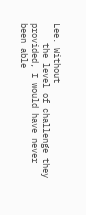Lee. Without
    the level of challenge they provided, I would have never been able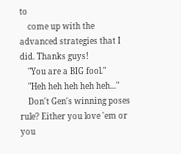to
    come up with the advanced strategies that I did. Thanks guys!
    "You are a BIG fool."
    "Heh heh heh heh heh..."
    Don't Gen's winning poses rule? Either you love 'em or you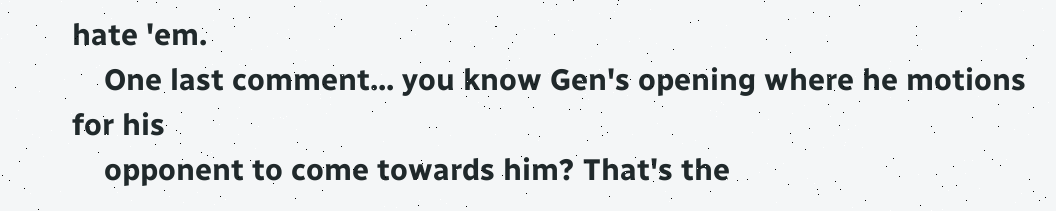hate 'em.
    One last comment... you know Gen's opening where he motions for his
    opponent to come towards him? That's the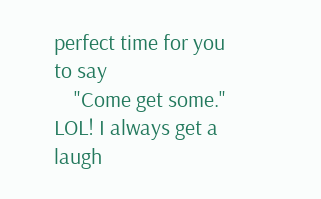perfect time for you to say
    "Come get some." LOL! I always get a laugh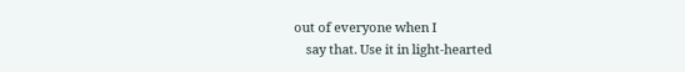out of everyone when I
    say that. Use it in light-hearted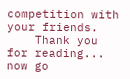competition with your friends.
    Thank you for reading... now go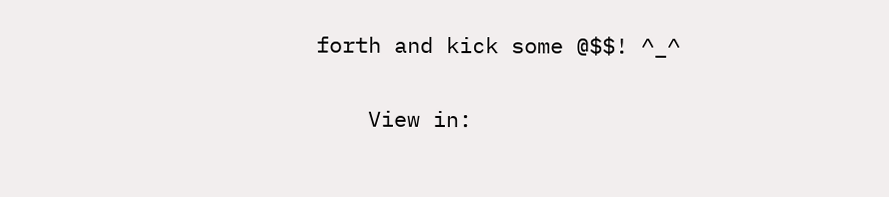forth and kick some @$$! ^_^

    View in: